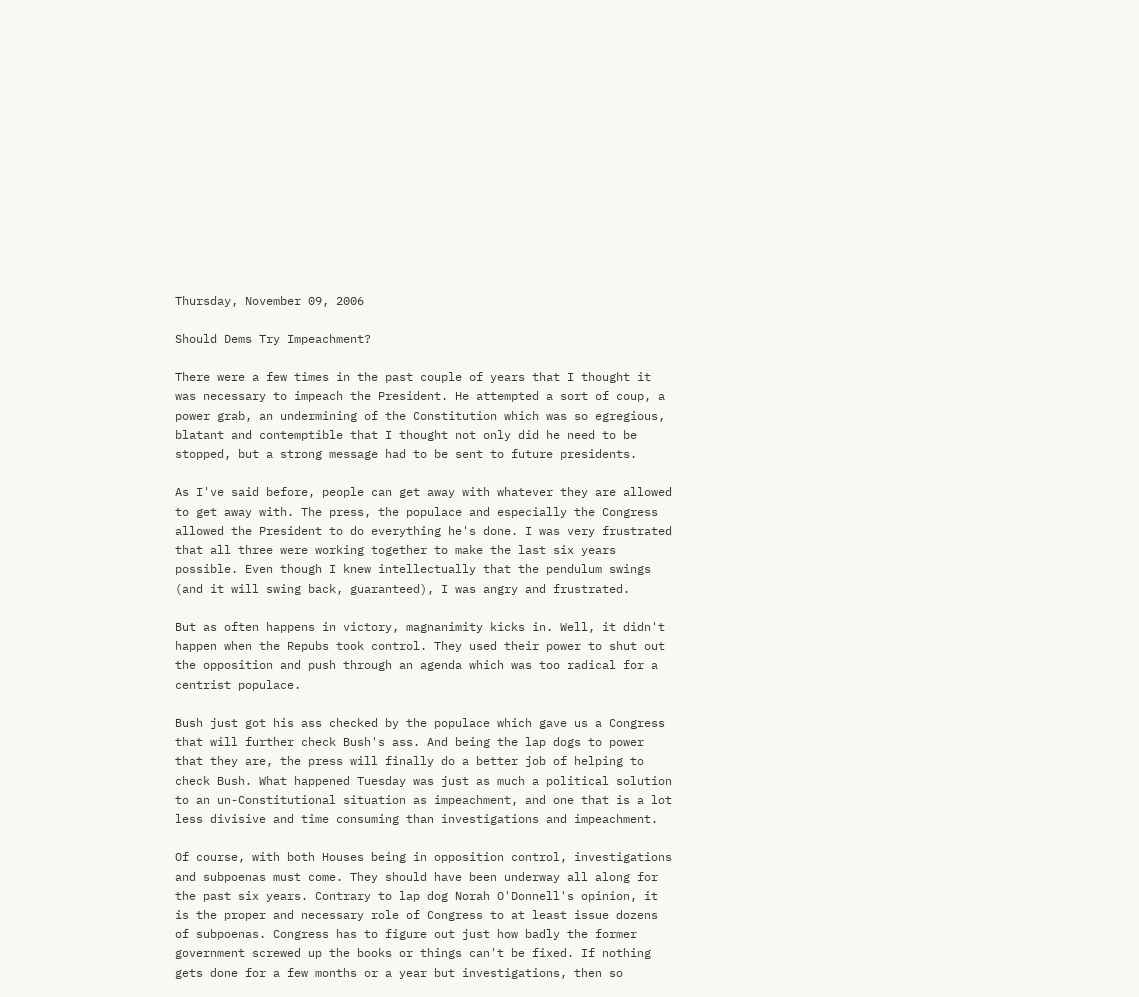Thursday, November 09, 2006

Should Dems Try Impeachment?

There were a few times in the past couple of years that I thought it was necessary to impeach the President. He attempted a sort of coup, a power grab, an undermining of the Constitution which was so egregious, blatant and contemptible that I thought not only did he need to be stopped, but a strong message had to be sent to future presidents.

As I've said before, people can get away with whatever they are allowed to get away with. The press, the populace and especially the Congress allowed the President to do everything he's done. I was very frustrated that all three were working together to make the last six years possible. Even though I knew intellectually that the pendulum swings (and it will swing back, guaranteed), I was angry and frustrated.

But as often happens in victory, magnanimity kicks in. Well, it didn't happen when the Repubs took control. They used their power to shut out the opposition and push through an agenda which was too radical for a centrist populace.

Bush just got his ass checked by the populace which gave us a Congress that will further check Bush's ass. And being the lap dogs to power that they are, the press will finally do a better job of helping to check Bush. What happened Tuesday was just as much a political solution to an un-Constitutional situation as impeachment, and one that is a lot less divisive and time consuming than investigations and impeachment.

Of course, with both Houses being in opposition control, investigations and subpoenas must come. They should have been underway all along for the past six years. Contrary to lap dog Norah O'Donnell's opinion, it is the proper and necessary role of Congress to at least issue dozens of subpoenas. Congress has to figure out just how badly the former government screwed up the books or things can't be fixed. If nothing gets done for a few months or a year but investigations, then so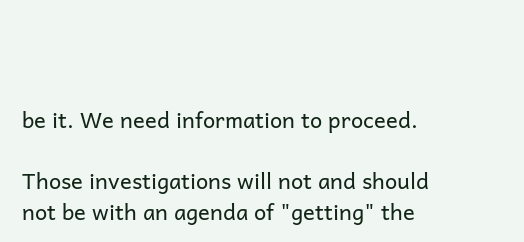be it. We need information to proceed.

Those investigations will not and should not be with an agenda of "getting" the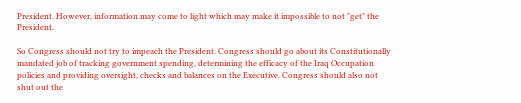President. However, information may come to light which may make it impossible to not "get" the President.

So Congress should not try to impeach the President. Congress should go about its Constitutionally mandated job of tracking government spending, determining the efficacy of the Iraq Occupation policies and providing oversight, checks and balances on the Executive. Congress should also not shut out the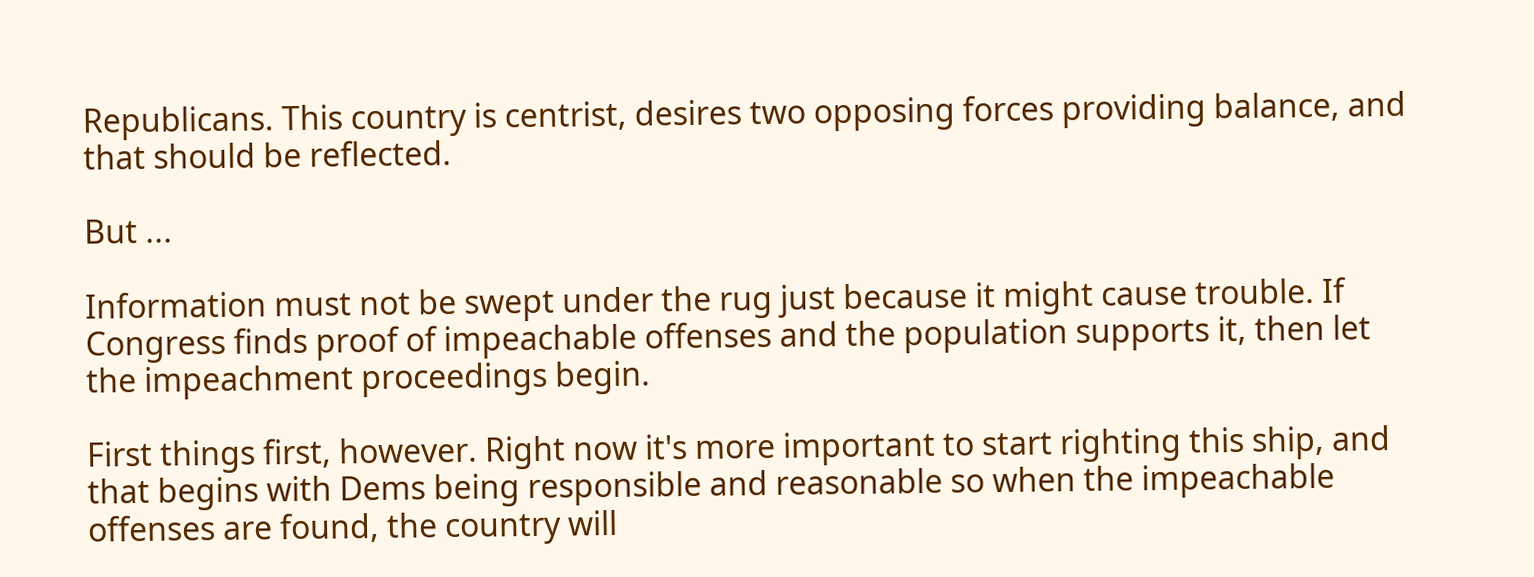Republicans. This country is centrist, desires two opposing forces providing balance, and that should be reflected.

But ...

Information must not be swept under the rug just because it might cause trouble. If Congress finds proof of impeachable offenses and the population supports it, then let the impeachment proceedings begin.

First things first, however. Right now it's more important to start righting this ship, and that begins with Dems being responsible and reasonable so when the impeachable offenses are found, the country will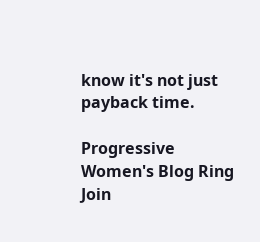know it's not just payback time.

Progressive Women's Blog Ring
Join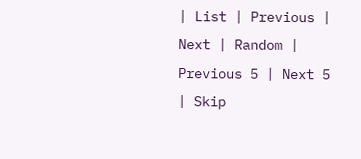| List | Previous | Next | Random | Previous 5 | Next 5 | Skip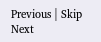Previous | Skip Next